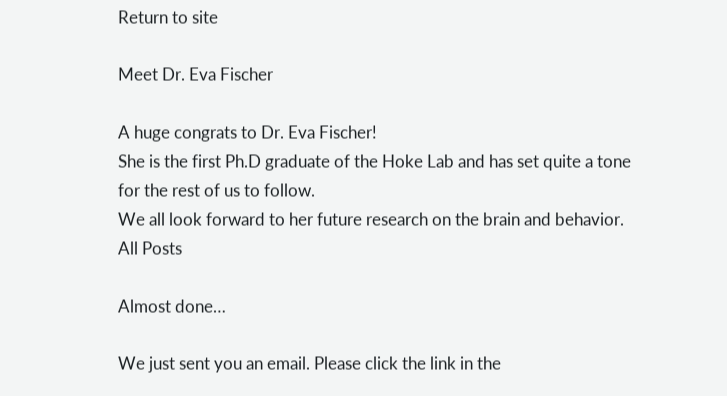Return to site

Meet Dr. Eva Fischer

A huge congrats to Dr. Eva Fischer!
She is the first Ph.D graduate of the Hoke Lab and has set quite a tone for the rest of us to follow.
We all look forward to her future research on the brain and behavior.
All Posts

Almost done…

We just sent you an email. Please click the link in the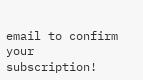email to confirm your subscription!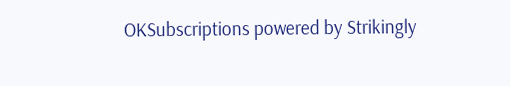OKSubscriptions powered by Strikingly